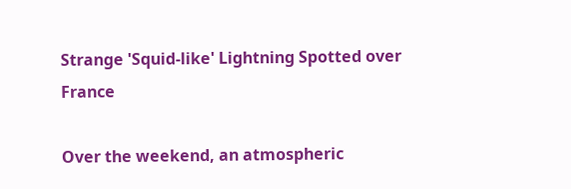Strange 'Squid-like' Lightning Spotted over France

Over the weekend, an atmospheric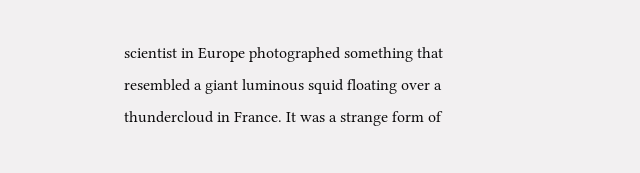scientist in Europe photographed something that resembled a giant luminous squid floating over a thundercloud in France. It was a strange form of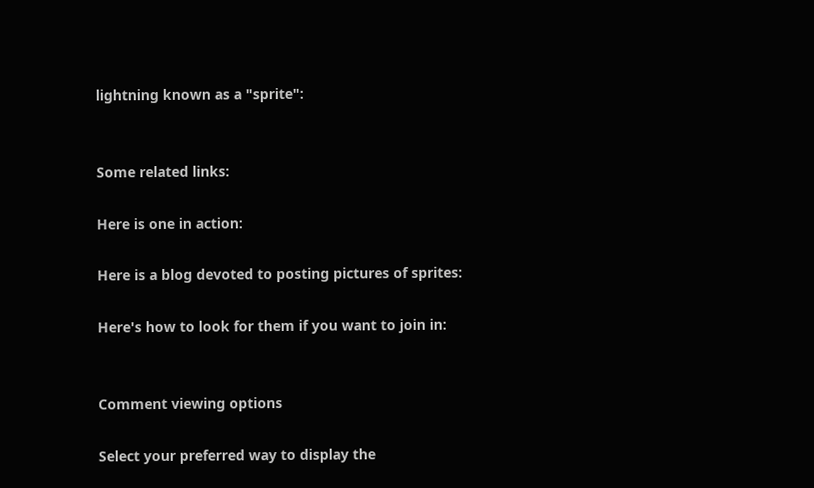lightning known as a "sprite":


Some related links:

Here is one in action:

Here is a blog devoted to posting pictures of sprites:

Here's how to look for them if you want to join in:


Comment viewing options

Select your preferred way to display the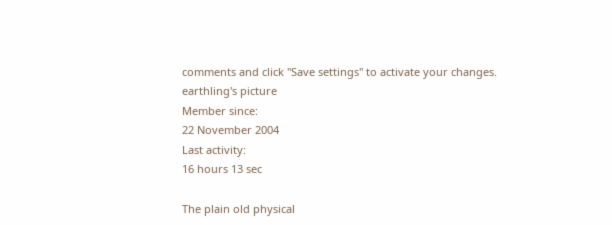comments and click "Save settings" to activate your changes.
earthling's picture
Member since:
22 November 2004
Last activity:
16 hours 13 sec

The plain old physical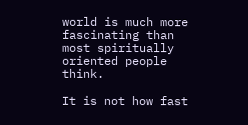world is much more fascinating than most spiritually oriented people think.

It is not how fast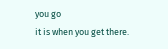you go
it is when you get there.